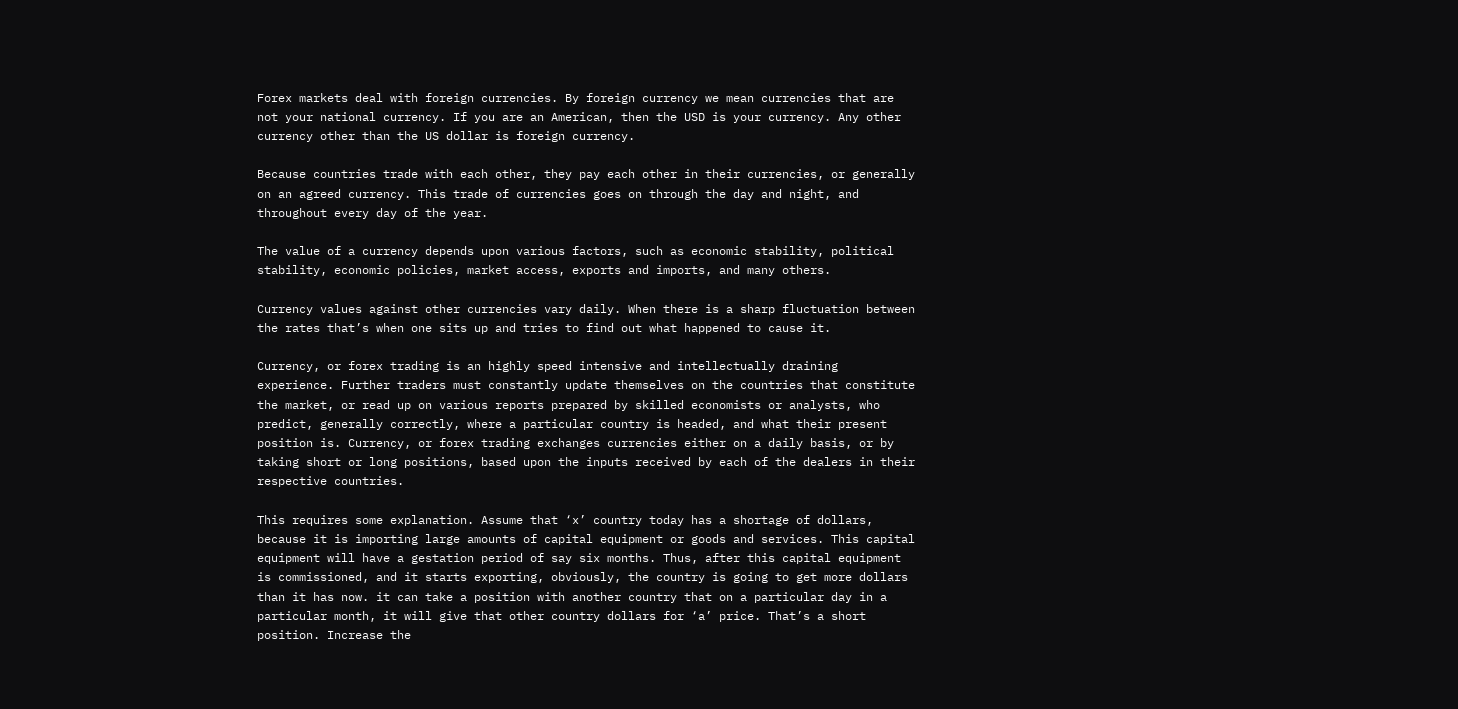Forex markets deal with foreign currencies. By foreign currency we mean currencies that are not your national currency. If you are an American, then the USD is your currency. Any other currency other than the US dollar is foreign currency.

Because countries trade with each other, they pay each other in their currencies, or generally on an agreed currency. This trade of currencies goes on through the day and night, and throughout every day of the year.

The value of a currency depends upon various factors, such as economic stability, political stability, economic policies, market access, exports and imports, and many others.

Currency values against other currencies vary daily. When there is a sharp fluctuation between the rates that’s when one sits up and tries to find out what happened to cause it.

Currency, or forex trading is an highly speed intensive and intellectually draining experience. Further traders must constantly update themselves on the countries that constitute the market, or read up on various reports prepared by skilled economists or analysts, who predict, generally correctly, where a particular country is headed, and what their present position is. Currency, or forex trading exchanges currencies either on a daily basis, or by taking short or long positions, based upon the inputs received by each of the dealers in their respective countries.

This requires some explanation. Assume that ‘x’ country today has a shortage of dollars, because it is importing large amounts of capital equipment or goods and services. This capital equipment will have a gestation period of say six months. Thus, after this capital equipment is commissioned, and it starts exporting, obviously, the country is going to get more dollars than it has now. it can take a position with another country that on a particular day in a particular month, it will give that other country dollars for ‘a’ price. That’s a short position. Increase the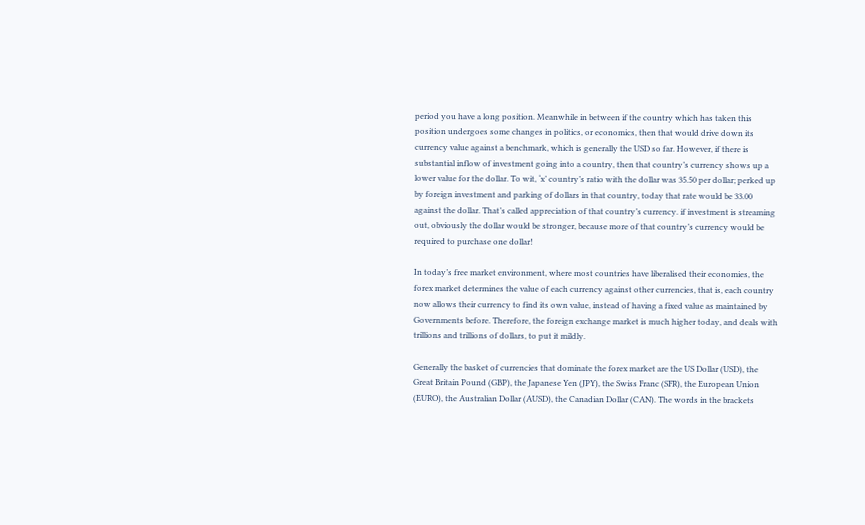period you have a long position. Meanwhile in between if the country which has taken this position undergoes some changes in politics, or economics, then that would drive down its currency value against a benchmark, which is generally the USD so far. However, if there is substantial inflow of investment going into a country, then that country’s currency shows up a lower value for the dollar. To wit, ‘x’ country’s ratio with the dollar was 35.50 per dollar; perked up by foreign investment and parking of dollars in that country, today that rate would be 33.00 against the dollar. That’s called appreciation of that country’s currency. if investment is streaming out, obviously the dollar would be stronger, because more of that country’s currency would be required to purchase one dollar!

In today’s free market environment, where most countries have liberalised their economies, the forex market determines the value of each currency against other currencies, that is, each country now allows their currency to find its own value, instead of having a fixed value as maintained by Governments before. Therefore, the foreign exchange market is much higher today, and deals with trillions and trillions of dollars, to put it mildly.

Generally the basket of currencies that dominate the forex market are the US Dollar (USD), the Great Britain Pound (GBP), the Japanese Yen (JPY), the Swiss Franc (SFR), the European Union (EURO), the Australian Dollar (AUSD), the Canadian Dollar (CAN). The words in the brackets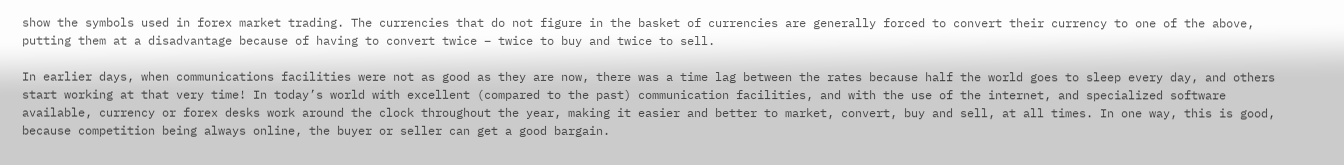show the symbols used in forex market trading. The currencies that do not figure in the basket of currencies are generally forced to convert their currency to one of the above, putting them at a disadvantage because of having to convert twice – twice to buy and twice to sell.

In earlier days, when communications facilities were not as good as they are now, there was a time lag between the rates because half the world goes to sleep every day, and others start working at that very time! In today’s world with excellent (compared to the past) communication facilities, and with the use of the internet, and specialized software available, currency or forex desks work around the clock throughout the year, making it easier and better to market, convert, buy and sell, at all times. In one way, this is good, because competition being always online, the buyer or seller can get a good bargain.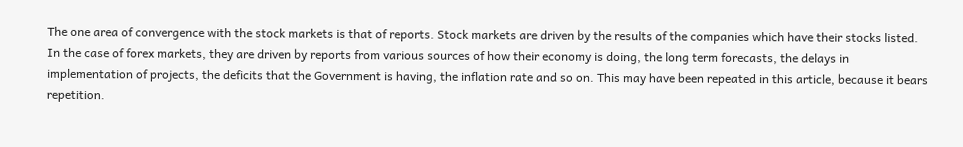The one area of convergence with the stock markets is that of reports. Stock markets are driven by the results of the companies which have their stocks listed. In the case of forex markets, they are driven by reports from various sources of how their economy is doing, the long term forecasts, the delays in implementation of projects, the deficits that the Government is having, the inflation rate and so on. This may have been repeated in this article, because it bears repetition.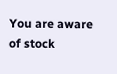You are aware of stock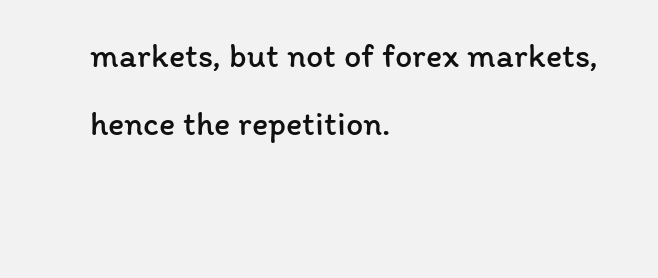markets, but not of forex markets, hence the repetition.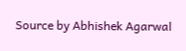Source by Abhishek Agarwal